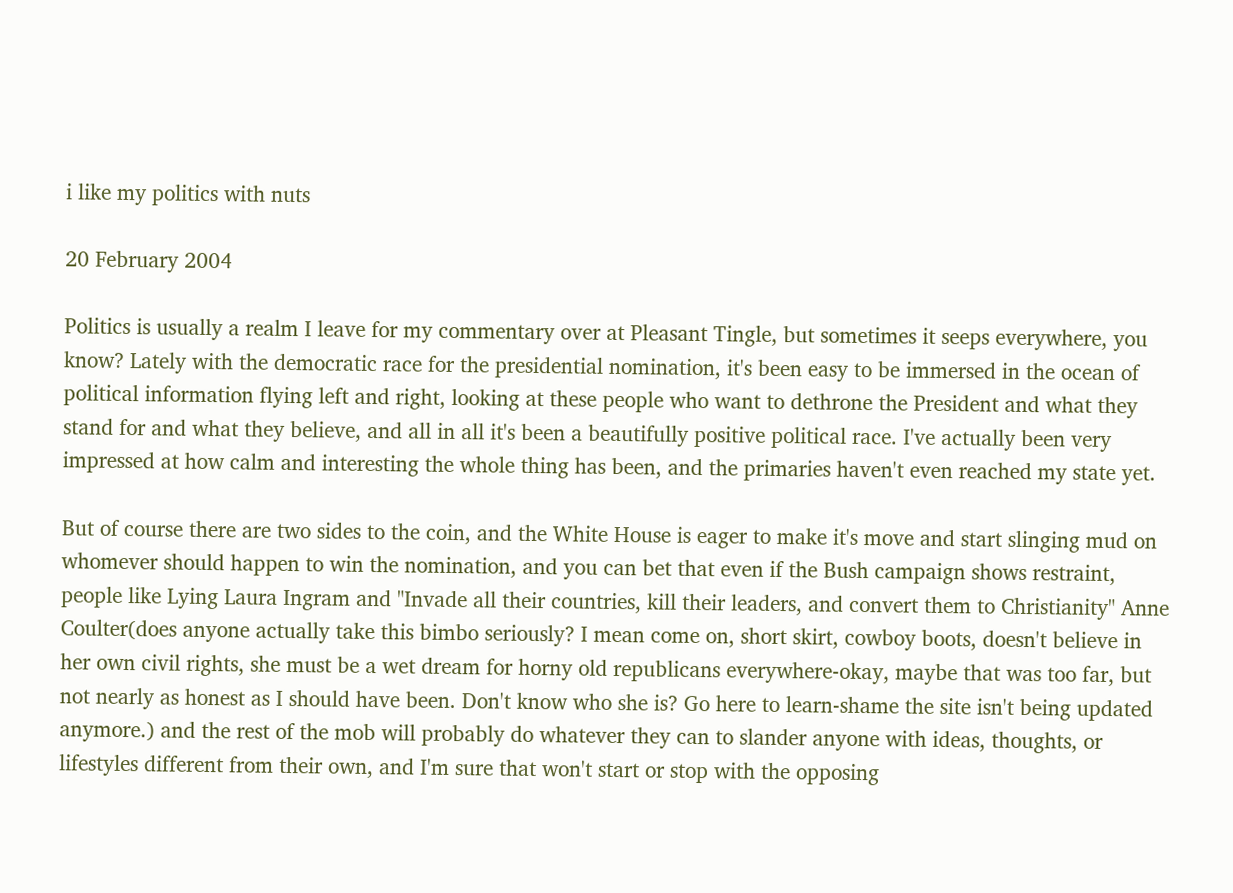i like my politics with nuts

20 February 2004

Politics is usually a realm I leave for my commentary over at Pleasant Tingle, but sometimes it seeps everywhere, you know? Lately with the democratic race for the presidential nomination, it's been easy to be immersed in the ocean of political information flying left and right, looking at these people who want to dethrone the President and what they stand for and what they believe, and all in all it's been a beautifully positive political race. I've actually been very impressed at how calm and interesting the whole thing has been, and the primaries haven't even reached my state yet.

But of course there are two sides to the coin, and the White House is eager to make it's move and start slinging mud on whomever should happen to win the nomination, and you can bet that even if the Bush campaign shows restraint, people like Lying Laura Ingram and "Invade all their countries, kill their leaders, and convert them to Christianity" Anne Coulter(does anyone actually take this bimbo seriously? I mean come on, short skirt, cowboy boots, doesn't believe in her own civil rights, she must be a wet dream for horny old republicans everywhere-okay, maybe that was too far, but not nearly as honest as I should have been. Don't know who she is? Go here to learn-shame the site isn't being updated anymore.) and the rest of the mob will probably do whatever they can to slander anyone with ideas, thoughts, or lifestyles different from their own, and I'm sure that won't start or stop with the opposing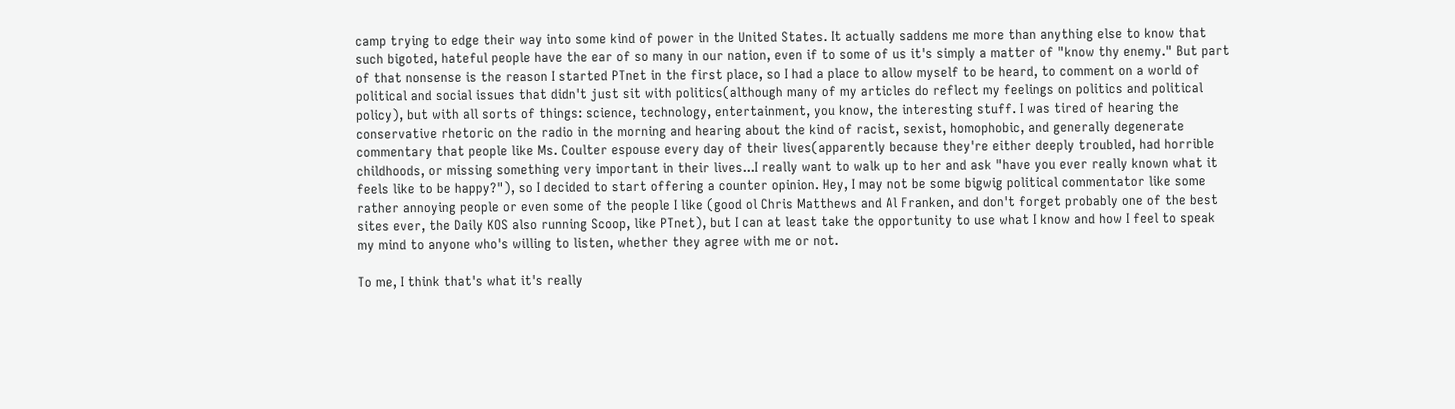camp trying to edge their way into some kind of power in the United States. It actually saddens me more than anything else to know that such bigoted, hateful people have the ear of so many in our nation, even if to some of us it's simply a matter of "know thy enemy." But part of that nonsense is the reason I started PTnet in the first place, so I had a place to allow myself to be heard, to comment on a world of political and social issues that didn't just sit with politics(although many of my articles do reflect my feelings on politics and political policy), but with all sorts of things: science, technology, entertainment, you know, the interesting stuff. I was tired of hearing the conservative rhetoric on the radio in the morning and hearing about the kind of racist, sexist, homophobic, and generally degenerate commentary that people like Ms. Coulter espouse every day of their lives(apparently because they're either deeply troubled, had horrible childhoods, or missing something very important in their lives...I really want to walk up to her and ask "have you ever really known what it feels like to be happy?"), so I decided to start offering a counter opinion. Hey, I may not be some bigwig political commentator like some rather annoying people or even some of the people I like (good ol Chris Matthews and Al Franken, and don't forget probably one of the best sites ever, the Daily KOS also running Scoop, like PTnet), but I can at least take the opportunity to use what I know and how I feel to speak my mind to anyone who's willing to listen, whether they agree with me or not.

To me, I think that's what it's really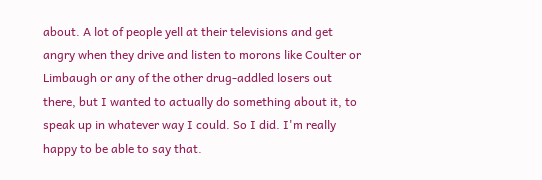about. A lot of people yell at their televisions and get angry when they drive and listen to morons like Coulter or Limbaugh or any of the other drug-addled losers out there, but I wanted to actually do something about it, to speak up in whatever way I could. So I did. I'm really happy to be able to say that.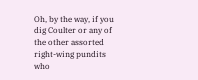Oh, by the way, if you dig Coulter or any of the other assorted right-wing pundits who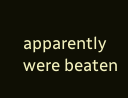apparently were beaten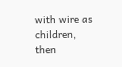with wire as children, then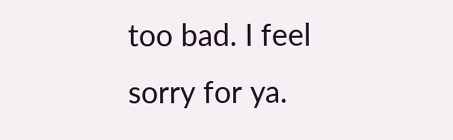too bad. I feel sorry for ya.